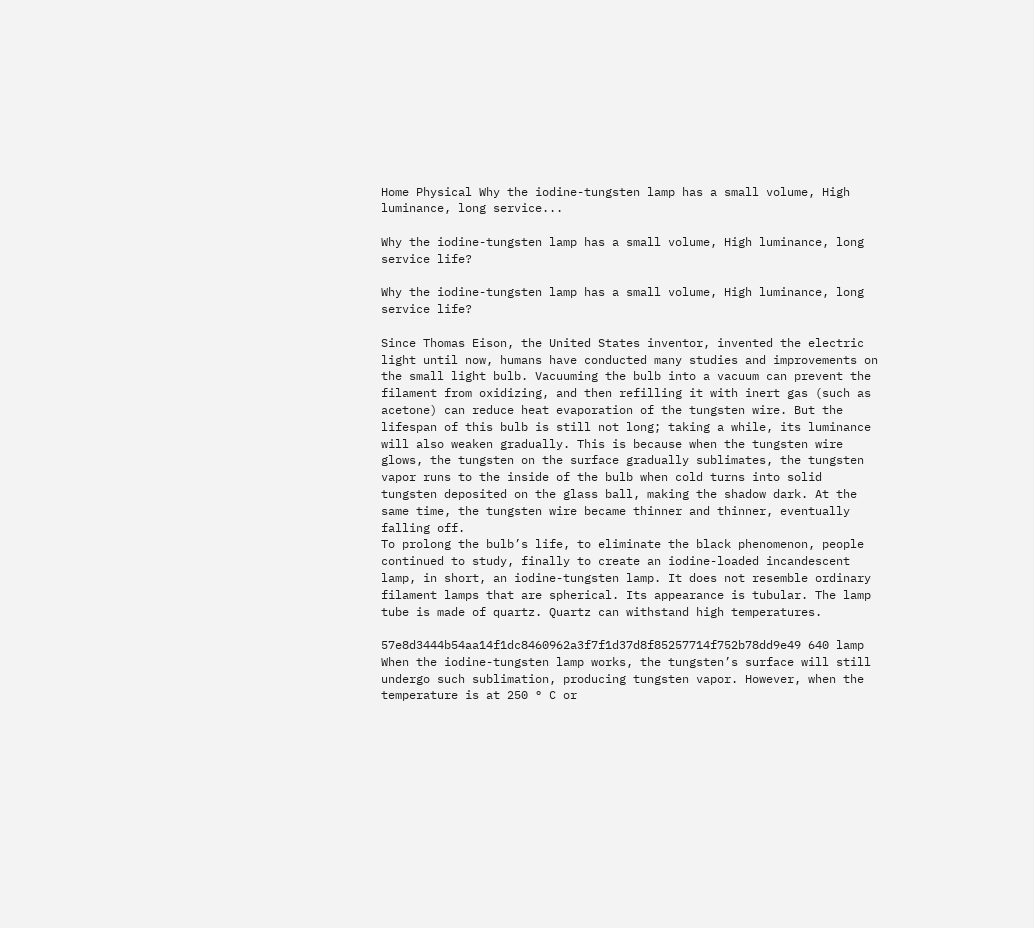Home Physical Why the iodine-tungsten lamp has a small volume, High luminance, long service...

Why the iodine-tungsten lamp has a small volume, High luminance, long service life?

Why the iodine-tungsten lamp has a small volume, High luminance, long service life?

Since Thomas Eison, the United States inventor, invented the electric light until now, humans have conducted many studies and improvements on the small light bulb. Vacuuming the bulb into a vacuum can prevent the filament from oxidizing, and then refilling it with inert gas (such as acetone) can reduce heat evaporation of the tungsten wire. But the lifespan of this bulb is still not long; taking a while, its luminance will also weaken gradually. This is because when the tungsten wire glows, the tungsten on the surface gradually sublimates, the tungsten vapor runs to the inside of the bulb when cold turns into solid tungsten deposited on the glass ball, making the shadow dark. At the same time, the tungsten wire became thinner and thinner, eventually falling off.
To prolong the bulb’s life, to eliminate the black phenomenon, people continued to study, finally to create an iodine-loaded incandescent lamp, in short, an iodine-tungsten lamp. It does not resemble ordinary filament lamps that are spherical. Its appearance is tubular. The lamp tube is made of quartz. Quartz can withstand high temperatures.

57e8d3444b54aa14f1dc8460962a3f7f1d37d8f85257714f752b78dd9e49 640 lamp
When the iodine-tungsten lamp works, the tungsten’s surface will still undergo such sublimation, producing tungsten vapor. However, when the temperature is at 250 ° C or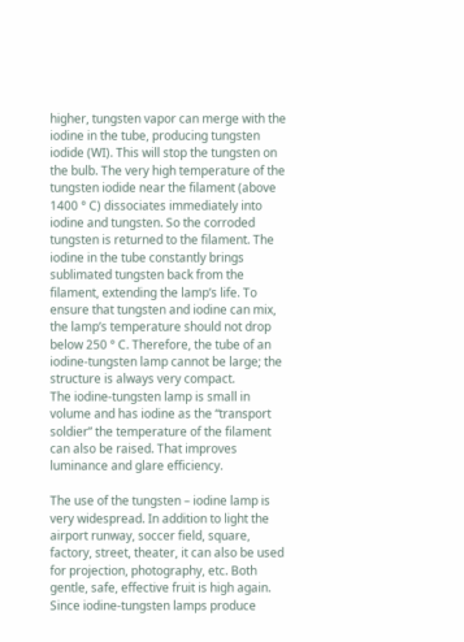higher, tungsten vapor can merge with the iodine in the tube, producing tungsten iodide (WI). This will stop the tungsten on the bulb. The very high temperature of the tungsten iodide near the filament (above 1400 ° C) dissociates immediately into iodine and tungsten. So the corroded tungsten is returned to the filament. The iodine in the tube constantly brings sublimated tungsten back from the filament, extending the lamp’s life. To ensure that tungsten and iodine can mix, the lamp’s temperature should not drop below 250 ° C. Therefore, the tube of an iodine-tungsten lamp cannot be large; the structure is always very compact.
The iodine-tungsten lamp is small in volume and has iodine as the “transport soldier” the temperature of the filament can also be raised. That improves luminance and glare efficiency.

The use of the tungsten – iodine lamp is very widespread. In addition to light the airport runway, soccer field, square, factory, street, theater, it can also be used for projection, photography, etc. Both gentle, safe, effective fruit is high again. Since iodine-tungsten lamps produce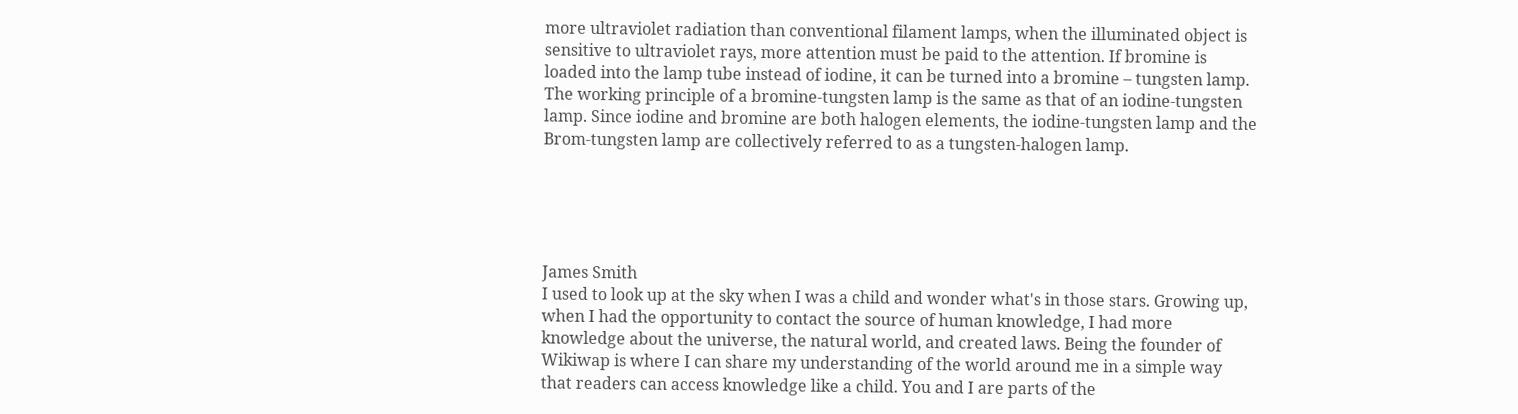more ultraviolet radiation than conventional filament lamps, when the illuminated object is sensitive to ultraviolet rays, more attention must be paid to the attention. If bromine is loaded into the lamp tube instead of iodine, it can be turned into a bromine – tungsten lamp. The working principle of a bromine-tungsten lamp is the same as that of an iodine-tungsten lamp. Since iodine and bromine are both halogen elements, the iodine-tungsten lamp and the Brom-tungsten lamp are collectively referred to as a tungsten-halogen lamp.





James Smith
I used to look up at the sky when I was a child and wonder what's in those stars. Growing up, when I had the opportunity to contact the source of human knowledge, I had more knowledge about the universe, the natural world, and created laws. Being the founder of Wikiwap is where I can share my understanding of the world around me in a simple way that readers can access knowledge like a child. You and I are parts of the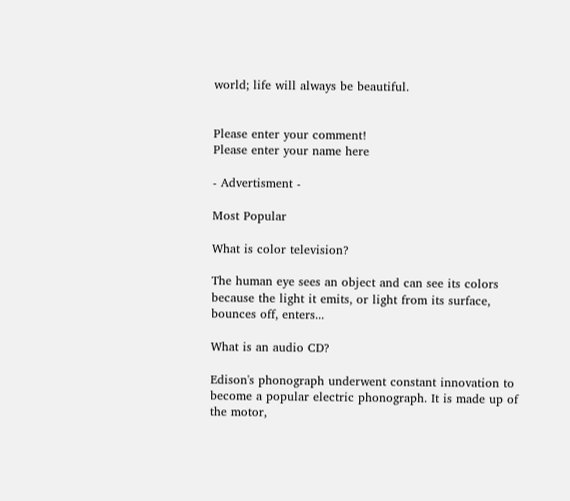world; life will always be beautiful.


Please enter your comment!
Please enter your name here

- Advertisment -

Most Popular

What is color television?

The human eye sees an object and can see its colors because the light it emits, or light from its surface, bounces off, enters...

What is an audio CD?

Edison's phonograph underwent constant innovation to become a popular electric phonograph. It is made up of the motor,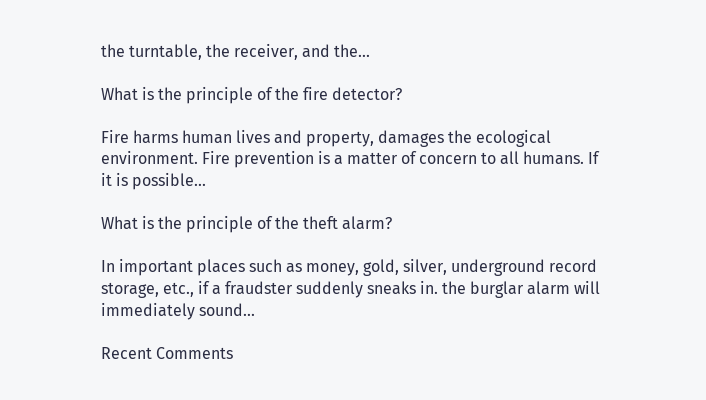the turntable, the receiver, and the...

What is the principle of the fire detector?

Fire harms human lives and property, damages the ecological environment. Fire prevention is a matter of concern to all humans. If it is possible...

What is the principle of the theft alarm?

In important places such as money, gold, silver, underground record storage, etc., if a fraudster suddenly sneaks in. the burglar alarm will immediately sound...

Recent Comments